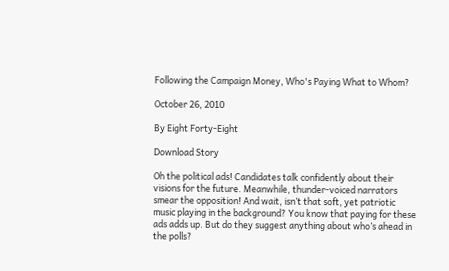Following the Campaign Money, Who's Paying What to Whom?

October 26, 2010

By Eight Forty-Eight

Download Story

Oh the political ads! Candidates talk confidently about their visions for the future. Meanwhile, thunder-voiced narrators smear the opposition! And wait, isn’t that soft, yet patriotic music playing in the background? You know that paying for these ads adds up. But do they suggest anything about who’s ahead in the polls?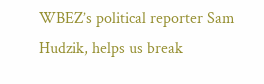WBEZ’s political reporter Sam Hudzik, helps us break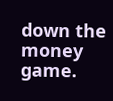down the money game.